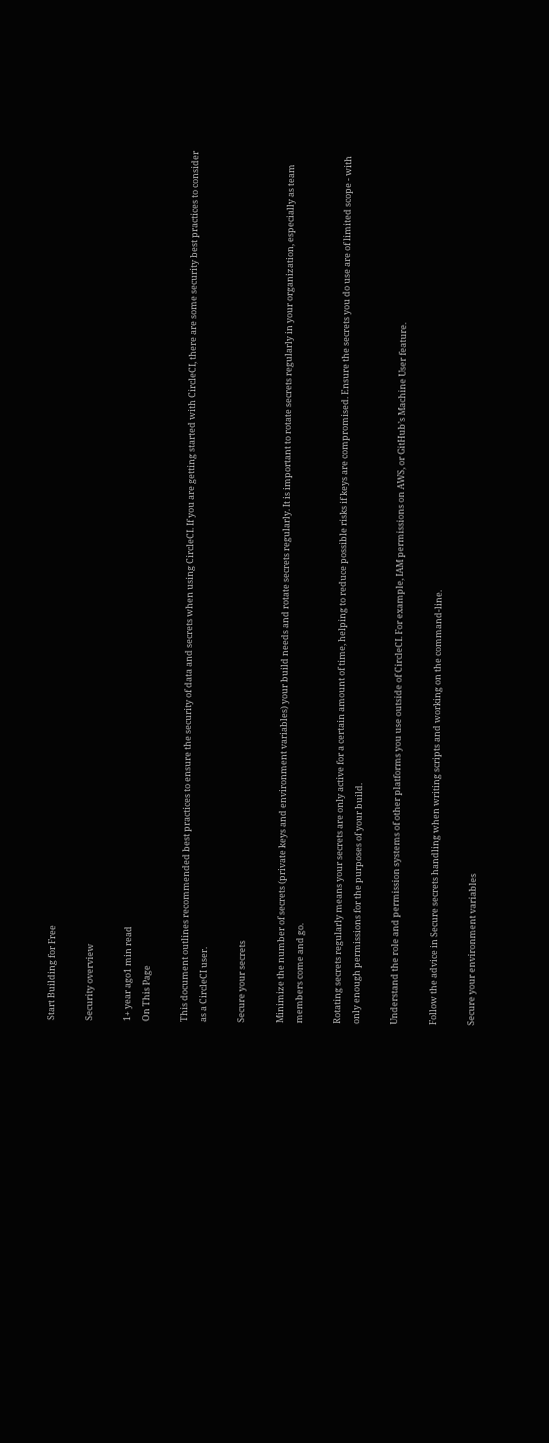Start Building for Free

Security overview

1+ year ago1 min read
On This Page

This document outlines recommended best practices to ensure the security of data and secrets when using CircleCI. If you are getting started with CircleCI, there are some security best practices to consider as a CircleCI user.

Secure your secrets

Minimize the number of secrets (private keys and environment variables) your build needs and rotate secrets regularly. It is important to rotate secrets regularly in your organization, especially as team members come and go.

Rotating secrets regularly means your secrets are only active for a certain amount of time, helping to reduce possible risks if keys are compromised. Ensure the secrets you do use are of limited scope - with only enough permissions for the purposes of your build.

Understand the role and permission systems of other platforms you use outside of CircleCI. For example, IAM permissions on AWS, or GitHub’s Machine User feature.

Follow the advice in Secure secrets handling when writing scripts and working on the command-line.

Secure your environment variables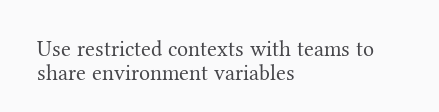Use restricted contexts with teams to share environment variables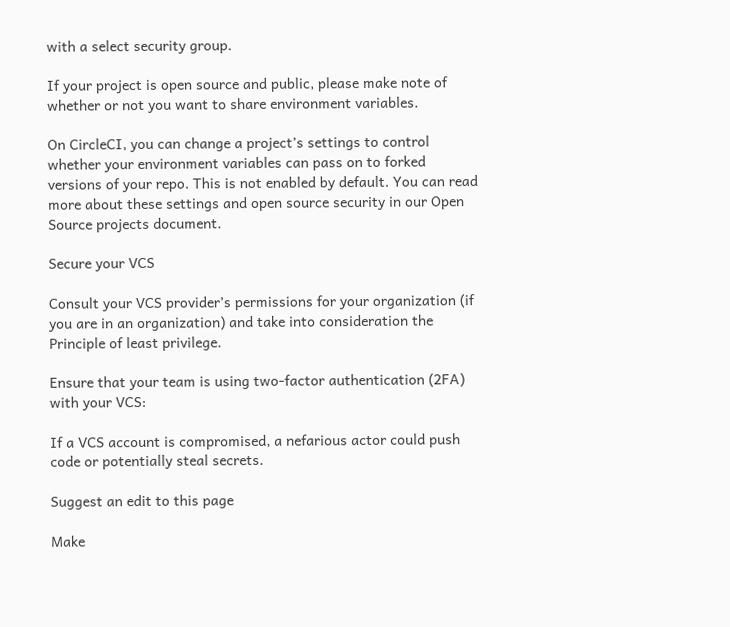with a select security group.

If your project is open source and public, please make note of whether or not you want to share environment variables.

On CircleCI, you can change a project’s settings to control whether your environment variables can pass on to forked versions of your repo. This is not enabled by default. You can read more about these settings and open source security in our Open Source projects document.

Secure your VCS

Consult your VCS provider’s permissions for your organization (if you are in an organization) and take into consideration the Principle of least privilege.

Ensure that your team is using two-factor authentication (2FA) with your VCS:

If a VCS account is compromised, a nefarious actor could push code or potentially steal secrets.

Suggest an edit to this page

Make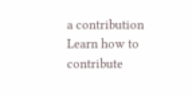a contribution
Learn how to contribute